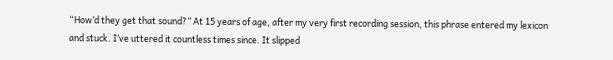“How’d they get that sound?” At 15 years of age, after my very first recording session, this phrase entered my lexicon and stuck. I’ve uttered it countless times since. It slipped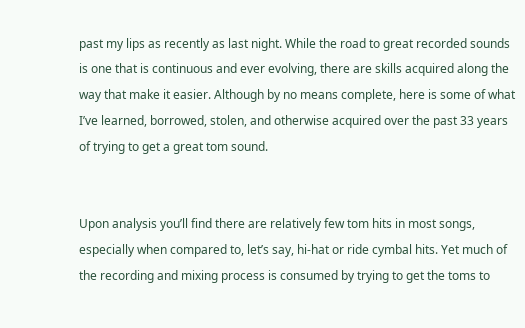past my lips as recently as last night. While the road to great recorded sounds is one that is continuous and ever evolving, there are skills acquired along the way that make it easier. Although by no means complete, here is some of what I’ve learned, borrowed, stolen, and otherwise acquired over the past 33 years of trying to get a great tom sound.


Upon analysis you’ll find there are relatively few tom hits in most songs, especially when compared to, let’s say, hi-hat or ride cymbal hits. Yet much of the recording and mixing process is consumed by trying to get the toms to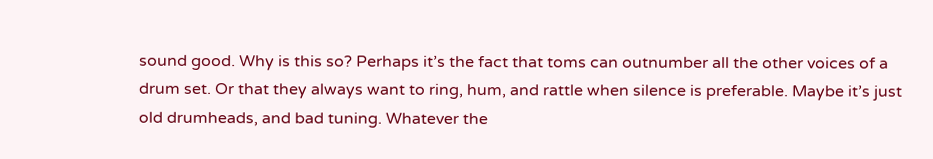sound good. Why is this so? Perhaps it’s the fact that toms can outnumber all the other voices of a drum set. Or that they always want to ring, hum, and rattle when silence is preferable. Maybe it’s just old drumheads, and bad tuning. Whatever the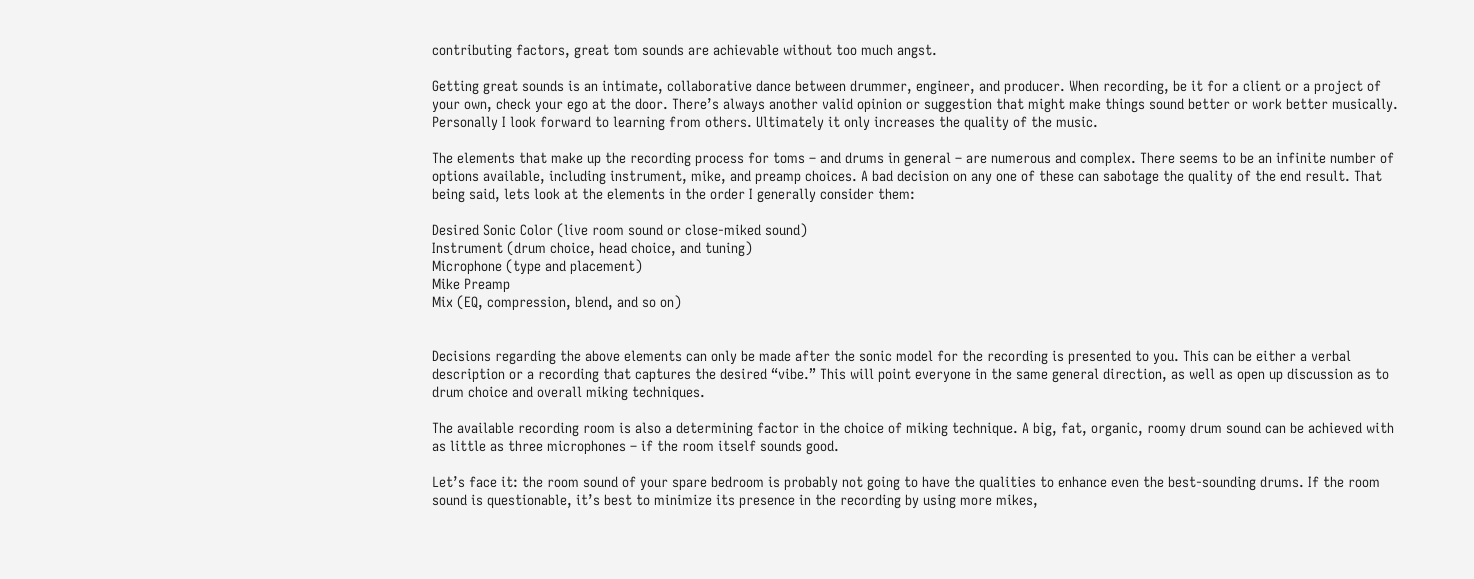contributing factors, great tom sounds are achievable without too much angst.

Getting great sounds is an intimate, collaborative dance between drummer, engineer, and producer. When recording, be it for a client or a project of your own, check your ego at the door. There’s always another valid opinion or suggestion that might make things sound better or work better musically. Personally I look forward to learning from others. Ultimately it only increases the quality of the music.

The elements that make up the recording process for toms – and drums in general – are numerous and complex. There seems to be an infinite number of options available, including instrument, mike, and preamp choices. A bad decision on any one of these can sabotage the quality of the end result. That being said, lets look at the elements in the order I generally consider them:

Desired Sonic Color (live room sound or close-miked sound)
Instrument (drum choice, head choice, and tuning)
Microphone (type and placement)
Mike Preamp
Mix (EQ, compression, blend, and so on)


Decisions regarding the above elements can only be made after the sonic model for the recording is presented to you. This can be either a verbal description or a recording that captures the desired “vibe.” This will point everyone in the same general direction, as well as open up discussion as to drum choice and overall miking techniques.

The available recording room is also a determining factor in the choice of miking technique. A big, fat, organic, roomy drum sound can be achieved with as little as three microphones – if the room itself sounds good.

Let’s face it: the room sound of your spare bedroom is probably not going to have the qualities to enhance even the best-sounding drums. If the room sound is questionable, it’s best to minimize its presence in the recording by using more mikes,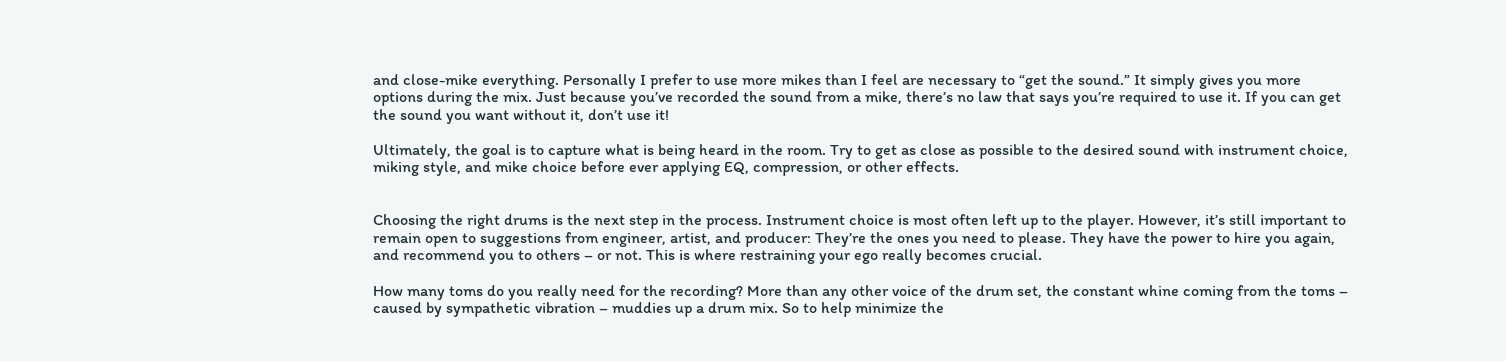and close-mike everything. Personally I prefer to use more mikes than I feel are necessary to “get the sound.” It simply gives you more options during the mix. Just because you’ve recorded the sound from a mike, there’s no law that says you’re required to use it. If you can get the sound you want without it, don’t use it!

Ultimately, the goal is to capture what is being heard in the room. Try to get as close as possible to the desired sound with instrument choice, miking style, and mike choice before ever applying EQ, compression, or other effects.


Choosing the right drums is the next step in the process. Instrument choice is most often left up to the player. However, it’s still important to remain open to suggestions from engineer, artist, and producer: They’re the ones you need to please. They have the power to hire you again, and recommend you to others – or not. This is where restraining your ego really becomes crucial.

How many toms do you really need for the recording? More than any other voice of the drum set, the constant whine coming from the toms – caused by sympathetic vibration – muddies up a drum mix. So to help minimize the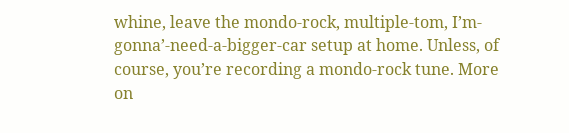whine, leave the mondo-rock, multiple-tom, I’m-gonna’-need-a-bigger-car setup at home. Unless, of course, you’re recording a mondo-rock tune. More on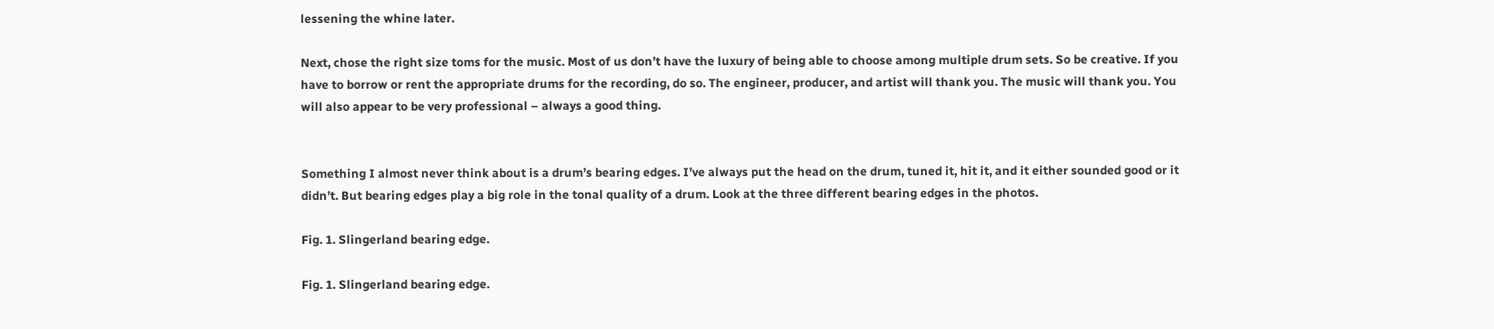lessening the whine later.

Next, chose the right size toms for the music. Most of us don’t have the luxury of being able to choose among multiple drum sets. So be creative. If you have to borrow or rent the appropriate drums for the recording, do so. The engineer, producer, and artist will thank you. The music will thank you. You will also appear to be very professional – always a good thing.


Something I almost never think about is a drum’s bearing edges. I’ve always put the head on the drum, tuned it, hit it, and it either sounded good or it didn’t. But bearing edges play a big role in the tonal quality of a drum. Look at the three different bearing edges in the photos.

Fig. 1. Slingerland bearing edge.

Fig. 1. Slingerland bearing edge.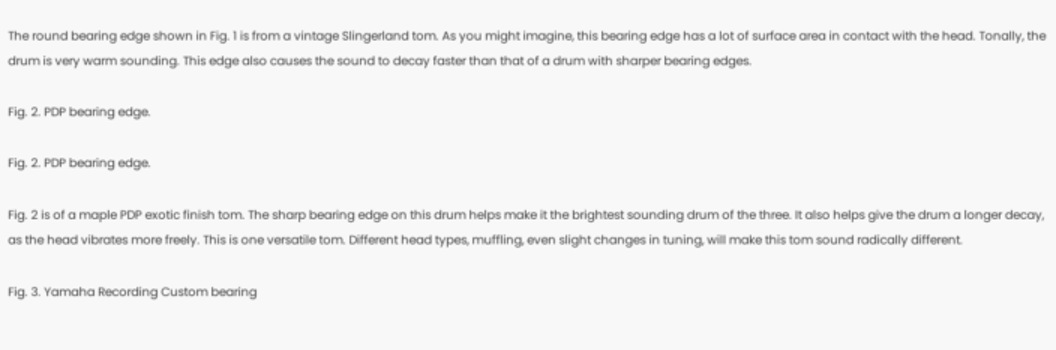The round bearing edge shown in Fig. 1 is from a vintage Slingerland tom. As you might imagine, this bearing edge has a lot of surface area in contact with the head. Tonally, the drum is very warm sounding. This edge also causes the sound to decay faster than that of a drum with sharper bearing edges.

Fig. 2. PDP bearing edge.

Fig. 2. PDP bearing edge.

Fig. 2 is of a maple PDP exotic finish tom. The sharp bearing edge on this drum helps make it the brightest sounding drum of the three. It also helps give the drum a longer decay, as the head vibrates more freely. This is one versatile tom. Different head types, muffling, even slight changes in tuning, will make this tom sound radically different.

Fig. 3. Yamaha Recording Custom bearing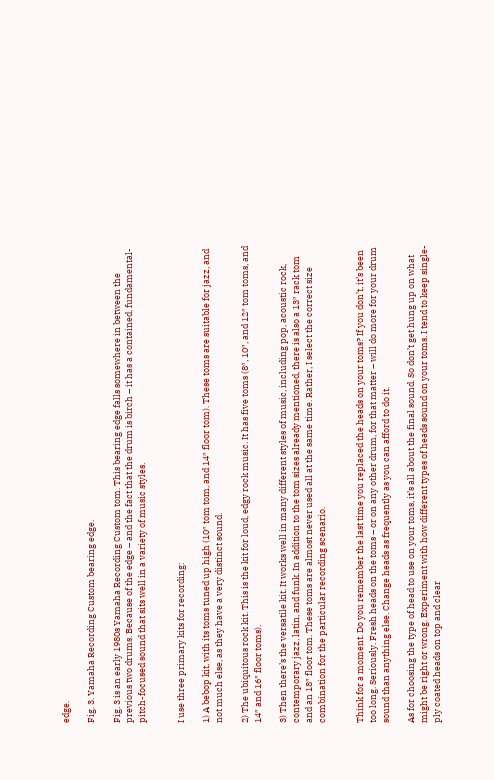edge.

Fig. 3. Yamaha Recording Custom bearing edge.

Fig. 3 is an early 1980s Yamaha Recording Custom tom. This bearing edge falls somewhere in between the previous two drums. Because of the edge – and the fact that the drum is birch – it has a contained, fundamental-pitch-focused sound that sits well in a variety of music styles.


I use three primary kits for recording:

1) A bebop kit, with its toms tuned up high (10″ tom tom, and 14″ floor tom). These toms are suitable for jazz, and not much else, as they have a very distinct sound.

2) The ubiquitous rock kit. This is the kit for loud, edgy rock music. It has five toms (8″, 10″, and 12″ tom toms, and 14″ and 16″ floor toms).

3) Then there’s the versatile kit. It works well in many different styles of music, including pop, acoustic rock, contemporary jazz, latin, and funk. In addition to the tom sizes already mentioned, there is also a 13″ rack tom and an 18″ floor tom. These toms are almost never used all at the same time. Rather, I select the correct size combination for the particular recording scenario.


Think for a moment. Do you remember the last time you replaced the heads on your toms? If you don’t, it’s been too long. Seriously. Fresh heads on the toms – or on any other drum, for that matter – will do more for your drum sound than anything else. Change heads as frequently as you can afford to do it.

As for choosing the type of head to use on your toms, it’s all about the final sound. So don’t get hung up on what might be right or wrong. Experiment with how different types of heads sound on your toms. I tend to keep single-ply coated heads on top and clear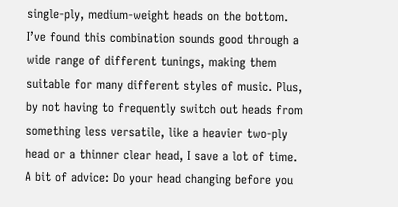single-ply, medium-weight heads on the bottom. I’ve found this combination sounds good through a wide range of different tunings, making them suitable for many different styles of music. Plus, by not having to frequently switch out heads from something less versatile, like a heavier two-ply head or a thinner clear head, I save a lot of time. A bit of advice: Do your head changing before you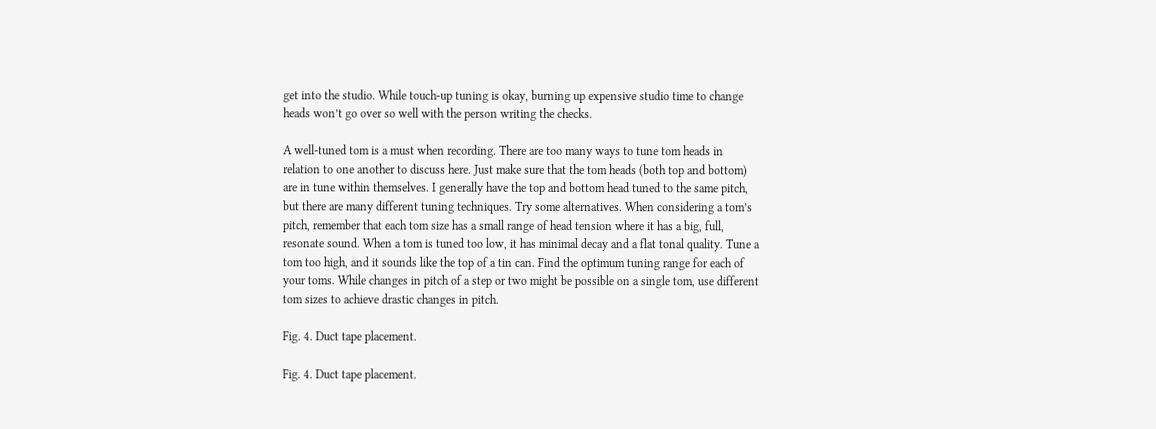get into the studio. While touch-up tuning is okay, burning up expensive studio time to change heads won’t go over so well with the person writing the checks.

A well-tuned tom is a must when recording. There are too many ways to tune tom heads in relation to one another to discuss here. Just make sure that the tom heads (both top and bottom) are in tune within themselves. I generally have the top and bottom head tuned to the same pitch, but there are many different tuning techniques. Try some alternatives. When considering a tom’s pitch, remember that each tom size has a small range of head tension where it has a big, full, resonate sound. When a tom is tuned too low, it has minimal decay and a flat tonal quality. Tune a tom too high, and it sounds like the top of a tin can. Find the optimum tuning range for each of your toms. While changes in pitch of a step or two might be possible on a single tom, use different tom sizes to achieve drastic changes in pitch.

Fig. 4. Duct tape placement.

Fig. 4. Duct tape placement.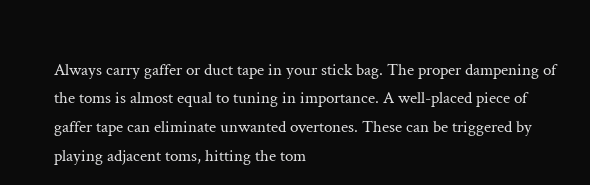Always carry gaffer or duct tape in your stick bag. The proper dampening of the toms is almost equal to tuning in importance. A well-placed piece of gaffer tape can eliminate unwanted overtones. These can be triggered by playing adjacent toms, hitting the tom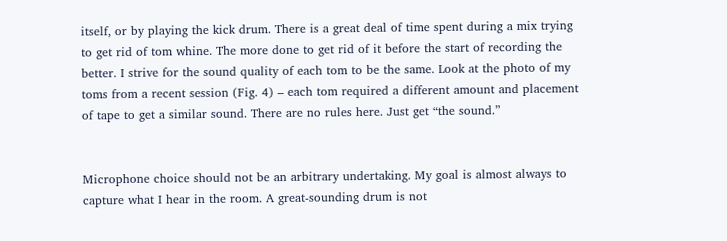itself, or by playing the kick drum. There is a great deal of time spent during a mix trying to get rid of tom whine. The more done to get rid of it before the start of recording the better. I strive for the sound quality of each tom to be the same. Look at the photo of my toms from a recent session (Fig. 4) – each tom required a different amount and placement of tape to get a similar sound. There are no rules here. Just get “the sound.”


Microphone choice should not be an arbitrary undertaking. My goal is almost always to capture what I hear in the room. A great-sounding drum is not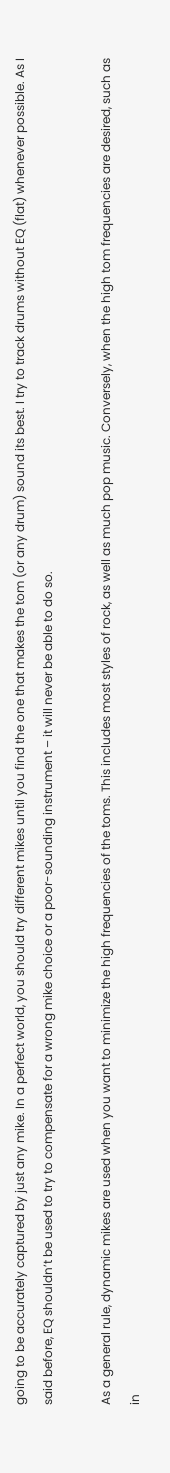going to be accurately captured by just any mike. In a perfect world, you should try different mikes until you find the one that makes the tom (or any drum) sound its best. I try to track drums without EQ (flat) whenever possible. As I said before, EQ shouldn’t be used to try to compensate for a wrong mike choice or a poor-sounding instrument – it will never be able to do so.

As a general rule, dynamic mikes are used when you want to minimize the high frequencies of the toms. This includes most styles of rock, as well as much pop music. Conversely, when the high tom frequencies are desired, such as in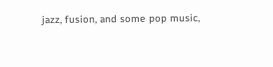jazz, fusion, and some pop music,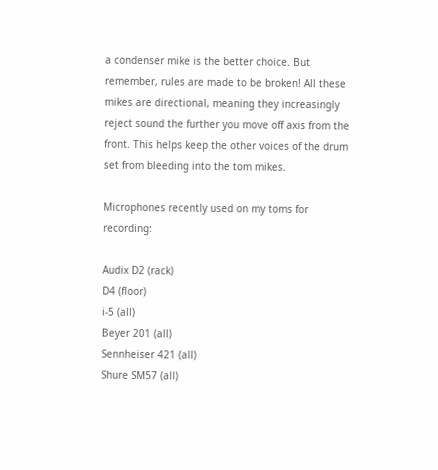a condenser mike is the better choice. But remember, rules are made to be broken! All these mikes are directional, meaning they increasingly reject sound the further you move off axis from the front. This helps keep the other voices of the drum set from bleeding into the tom mikes.

Microphones recently used on my toms for recording:

Audix D2 (rack)
D4 (floor)
i-5 (all)
Beyer 201 (all)
Sennheiser 421 (all)
Shure SM57 (all)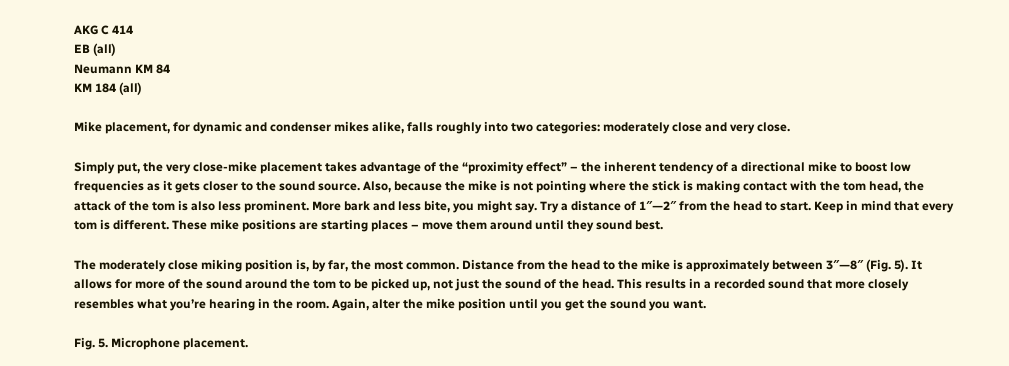AKG C 414
EB (all)
Neumann KM 84
KM 184 (all)

Mike placement, for dynamic and condenser mikes alike, falls roughly into two categories: moderately close and very close.

Simply put, the very close-mike placement takes advantage of the “proximity effect” – the inherent tendency of a directional mike to boost low frequencies as it gets closer to the sound source. Also, because the mike is not pointing where the stick is making contact with the tom head, the attack of the tom is also less prominent. More bark and less bite, you might say. Try a distance of 1″—2″ from the head to start. Keep in mind that every tom is different. These mike positions are starting places – move them around until they sound best.

The moderately close miking position is, by far, the most common. Distance from the head to the mike is approximately between 3″—8″ (Fig. 5). It allows for more of the sound around the tom to be picked up, not just the sound of the head. This results in a recorded sound that more closely resembles what you’re hearing in the room. Again, alter the mike position until you get the sound you want.

Fig. 5. Microphone placement.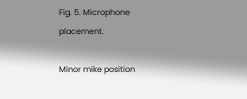Fig. 5. Microphone placement.

Minor mike position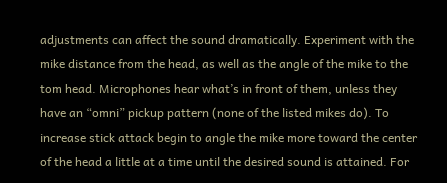adjustments can affect the sound dramatically. Experiment with the mike distance from the head, as well as the angle of the mike to the tom head. Microphones hear what’s in front of them, unless they have an “omni” pickup pattern (none of the listed mikes do). To increase stick attack begin to angle the mike more toward the center of the head a little at a time until the desired sound is attained. For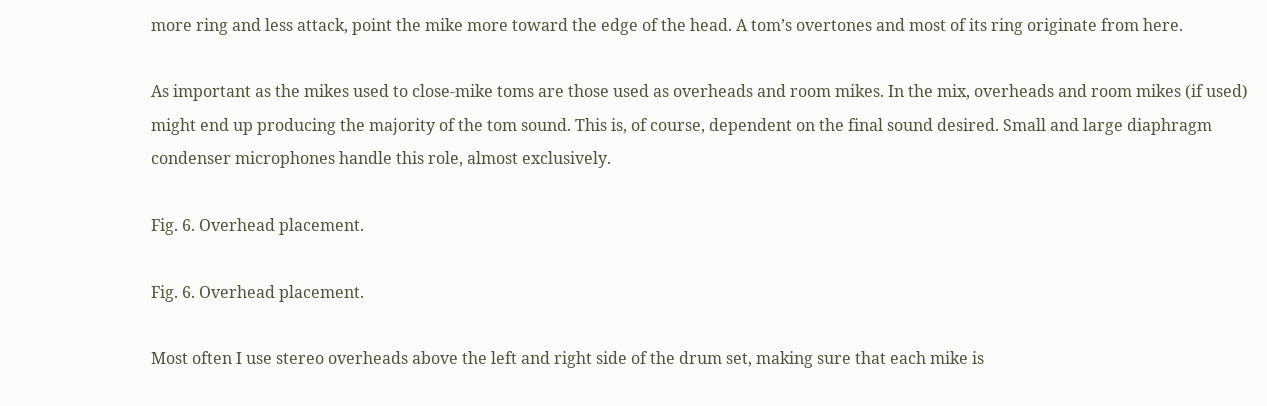more ring and less attack, point the mike more toward the edge of the head. A tom’s overtones and most of its ring originate from here.

As important as the mikes used to close-mike toms are those used as overheads and room mikes. In the mix, overheads and room mikes (if used) might end up producing the majority of the tom sound. This is, of course, dependent on the final sound desired. Small and large diaphragm condenser microphones handle this role, almost exclusively.

Fig. 6. Overhead placement.

Fig. 6. Overhead placement.

Most often I use stereo overheads above the left and right side of the drum set, making sure that each mike is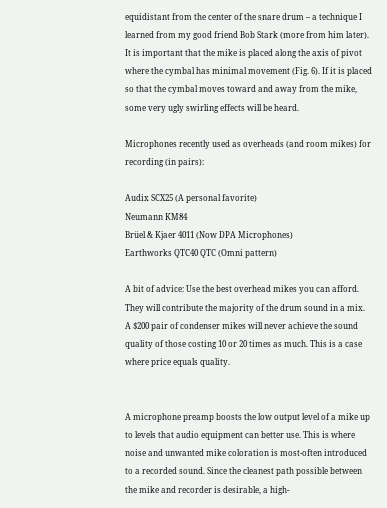equidistant from the center of the snare drum – a technique I learned from my good friend Bob Stark (more from him later). It is important that the mike is placed along the axis of pivot where the cymbal has minimal movement (Fig. 6). If it is placed so that the cymbal moves toward and away from the mike, some very ugly swirling effects will be heard.

Microphones recently used as overheads (and room mikes) for recording (in pairs):

Audix SCX25 (A personal favorite)
Neumann KM84
Brüel & Kjaer 4011 (Now DPA Microphones)
Earthworks QTC40 QTC (Omni pattern)

A bit of advice: Use the best overhead mikes you can afford. They will contribute the majority of the drum sound in a mix. A $200 pair of condenser mikes will never achieve the sound quality of those costing 10 or 20 times as much. This is a case where price equals quality.


A microphone preamp boosts the low output level of a mike up to levels that audio equipment can better use. This is where noise and unwanted mike coloration is most-often introduced to a recorded sound. Since the cleanest path possible between the mike and recorder is desirable, a high-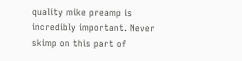quality mike preamp is incredibly important. Never skimp on this part of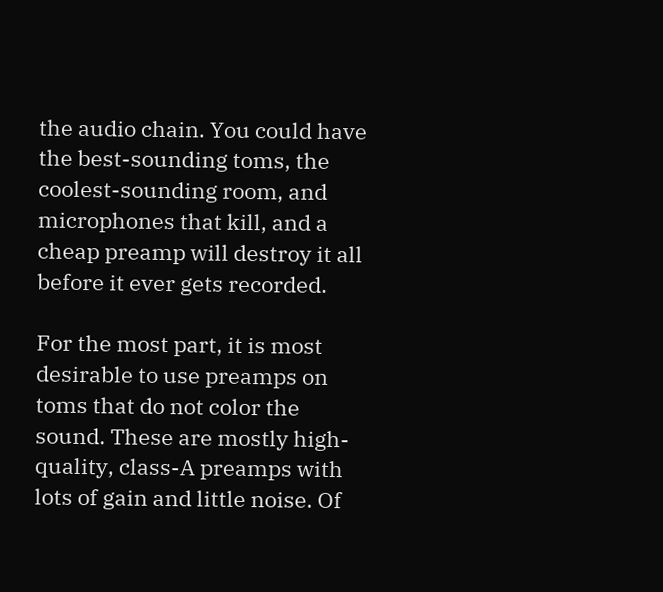the audio chain. You could have the best-sounding toms, the coolest-sounding room, and microphones that kill, and a cheap preamp will destroy it all before it ever gets recorded.

For the most part, it is most desirable to use preamps on toms that do not color the sound. These are mostly high-quality, class-A preamps with lots of gain and little noise. Of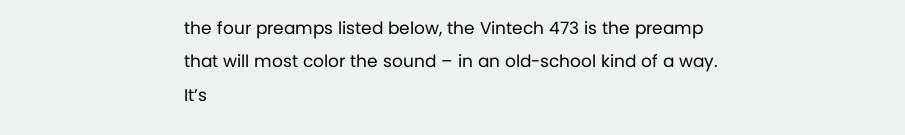the four preamps listed below, the Vintech 473 is the preamp that will most color the sound – in an old-school kind of a way. It’s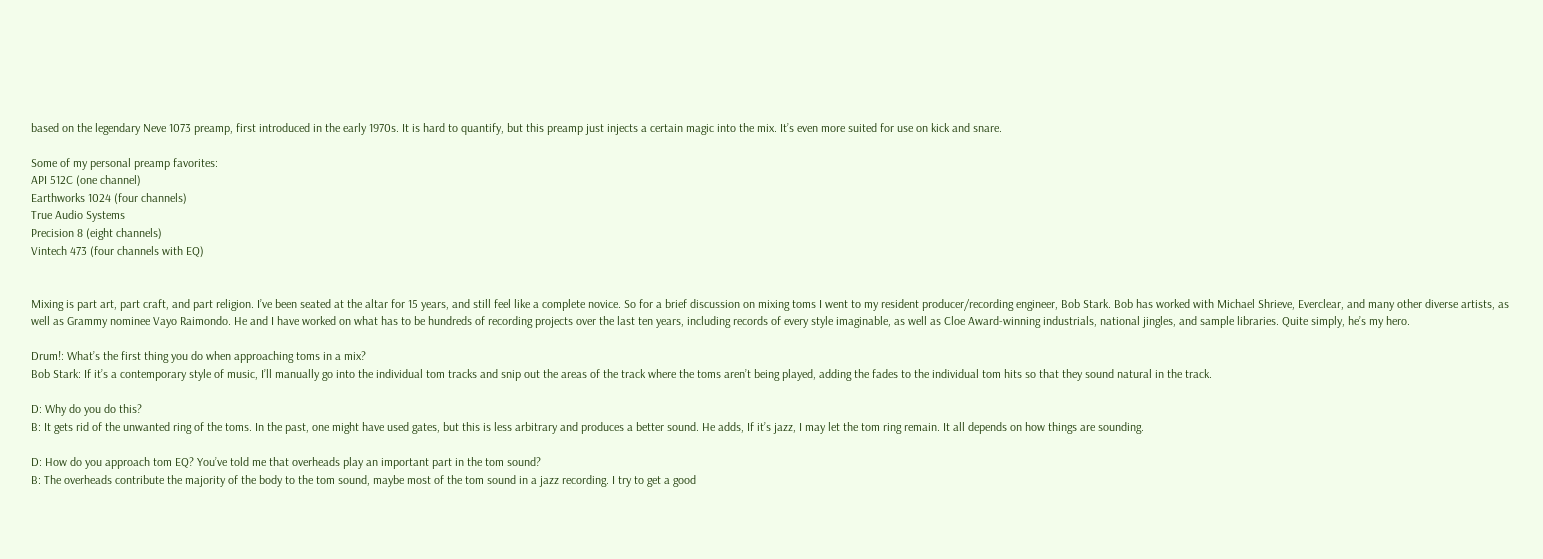based on the legendary Neve 1073 preamp, first introduced in the early 1970s. It is hard to quantify, but this preamp just injects a certain magic into the mix. It’s even more suited for use on kick and snare.

Some of my personal preamp favorites:
API 512C (one channel)
Earthworks 1024 (four channels)
True Audio Systems
Precision 8 (eight channels)
Vintech 473 (four channels with EQ)


Mixing is part art, part craft, and part religion. I’ve been seated at the altar for 15 years, and still feel like a complete novice. So for a brief discussion on mixing toms I went to my resident producer/recording engineer, Bob Stark. Bob has worked with Michael Shrieve, Everclear, and many other diverse artists, as well as Grammy nominee Vayo Raimondo. He and I have worked on what has to be hundreds of recording projects over the last ten years, including records of every style imaginable, as well as Cloe Award-winning industrials, national jingles, and sample libraries. Quite simply, he’s my hero.

Drum!: What’s the first thing you do when approaching toms in a mix?
Bob Stark: If it’s a contemporary style of music, I’ll manually go into the individual tom tracks and snip out the areas of the track where the toms aren’t being played, adding the fades to the individual tom hits so that they sound natural in the track.

D: Why do you do this?
B: It gets rid of the unwanted ring of the toms. In the past, one might have used gates, but this is less arbitrary and produces a better sound. He adds, If it’s jazz, I may let the tom ring remain. It all depends on how things are sounding.

D: How do you approach tom EQ? You’ve told me that overheads play an important part in the tom sound?
B: The overheads contribute the majority of the body to the tom sound, maybe most of the tom sound in a jazz recording. I try to get a good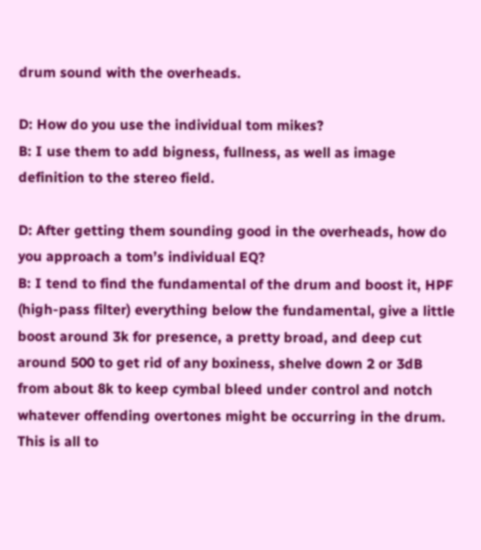drum sound with the overheads.

D: How do you use the individual tom mikes?
B: I use them to add bigness, fullness, as well as image definition to the stereo field.

D: After getting them sounding good in the overheads, how do you approach a tom’s individual EQ?
B: I tend to find the fundamental of the drum and boost it, HPF (high-pass filter) everything below the fundamental, give a little boost around 3k for presence, a pretty broad, and deep cut around 500 to get rid of any boxiness, shelve down 2 or 3dB from about 8k to keep cymbal bleed under control and notch whatever offending overtones might be occurring in the drum. This is all to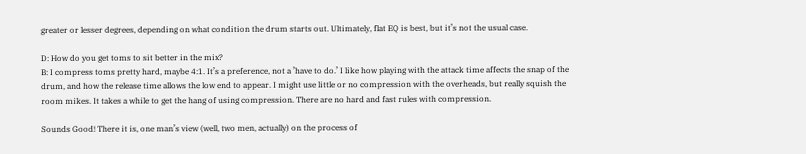greater or lesser degrees, depending on what condition the drum starts out. Ultimately, flat EQ is best, but it’s not the usual case.

D: How do you get toms to sit better in the mix?
B: I compress toms pretty hard, maybe 4:1. It’s a preference, not a ’have to do.’ I like how playing with the attack time affects the snap of the drum, and how the release time allows the low end to appear. I might use little or no compression with the overheads, but really squish the room mikes. It takes a while to get the hang of using compression. There are no hard and fast rules with compression.

Sounds Good! There it is, one man’s view (well, two men, actually) on the process of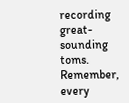recording great-sounding toms. Remember, every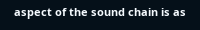aspect of the sound chain is as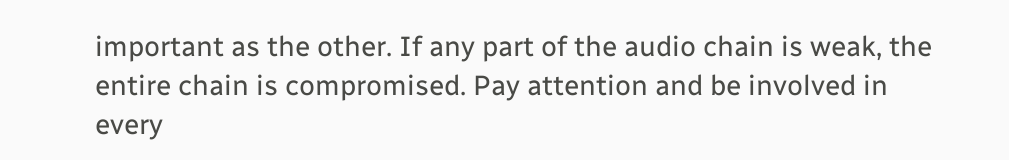important as the other. If any part of the audio chain is weak, the entire chain is compromised. Pay attention and be involved in every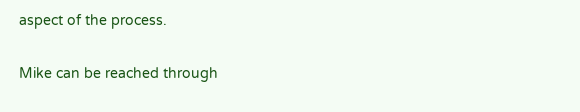aspect of the process.

Mike can be reached through